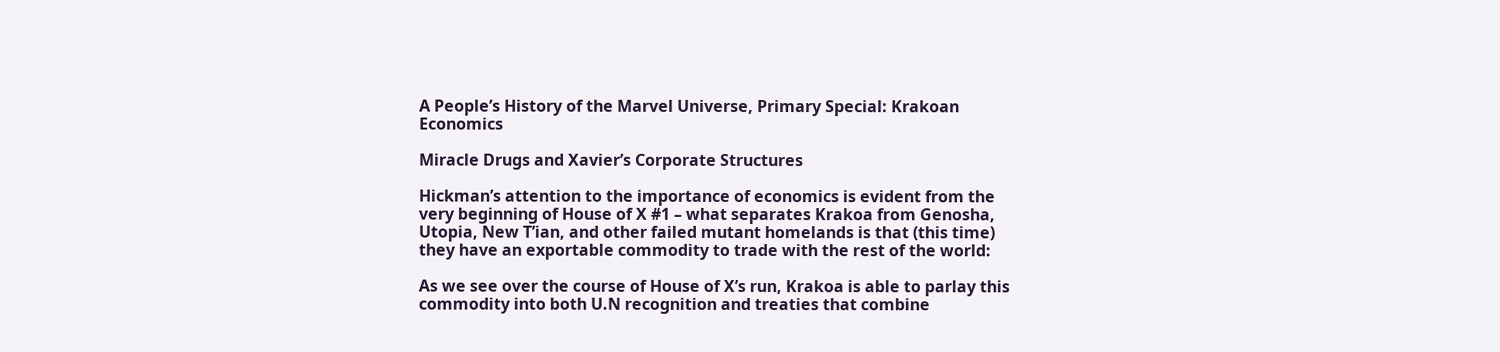A People’s History of the Marvel Universe, Primary Special: Krakoan Economics

Miracle Drugs and Xavier’s Corporate Structures

Hickman’s attention to the importance of economics is evident from the very beginning of House of X #1 – what separates Krakoa from Genosha, Utopia, New T’ian, and other failed mutant homelands is that (this time) they have an exportable commodity to trade with the rest of the world:

As we see over the course of House of X’s run, Krakoa is able to parlay this commodity into both U.N recognition and treaties that combine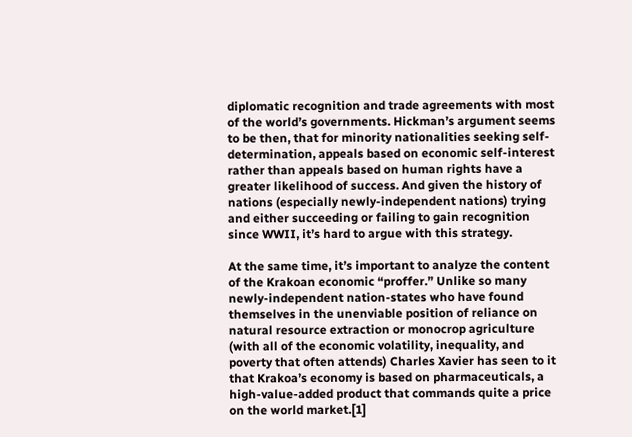diplomatic recognition and trade agreements with most of the world’s governments. Hickman’s argument seems to be then, that for minority nationalities seeking self-determination, appeals based on economic self-interest rather than appeals based on human rights have a greater likelihood of success. And given the history of nations (especially newly-independent nations) trying and either succeeding or failing to gain recognition since WWII, it’s hard to argue with this strategy.

At the same time, it’s important to analyze the content of the Krakoan economic “proffer.” Unlike so many newly-independent nation-states who have found themselves in the unenviable position of reliance on natural resource extraction or monocrop agriculture (with all of the economic volatility, inequality, and poverty that often attends) Charles Xavier has seen to it that Krakoa’s economy is based on pharmaceuticals, a high-value-added product that commands quite a price on the world market.[1]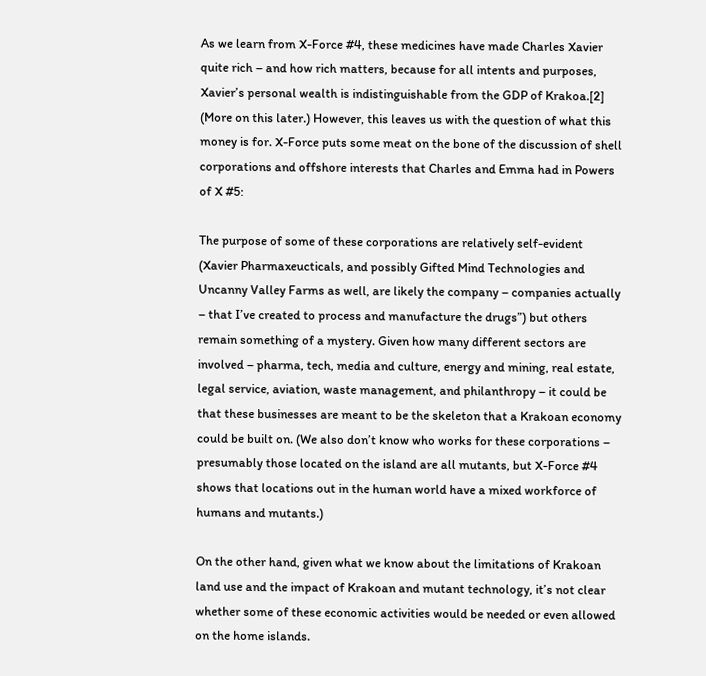As we learn from X-Force #4, these medicines have made Charles Xavier quite rich – and how rich matters, because for all intents and purposes, Xavier’s personal wealth is indistinguishable from the GDP of Krakoa.[2] (More on this later.) However, this leaves us with the question of what this money is for. X-Force puts some meat on the bone of the discussion of shell corporations and offshore interests that Charles and Emma had in Powers of X #5:

The purpose of some of these corporations are relatively self-evident (Xavier Pharmaxeucticals, and possibly Gifted Mind Technologies and Uncanny Valley Farms as well, are likely the company – companies actually – that I’ve created to process and manufacture the drugs”) but others remain something of a mystery. Given how many different sectors are involved – pharma, tech, media and culture, energy and mining, real estate, legal service, aviation, waste management, and philanthropy – it could be that these businesses are meant to be the skeleton that a Krakoan economy could be built on. (We also don’t know who works for these corporations – presumably those located on the island are all mutants, but X-Force #4 shows that locations out in the human world have a mixed workforce of humans and mutants.)

On the other hand, given what we know about the limitations of Krakoan land use and the impact of Krakoan and mutant technology, it’s not clear whether some of these economic activities would be needed or even allowed on the home islands.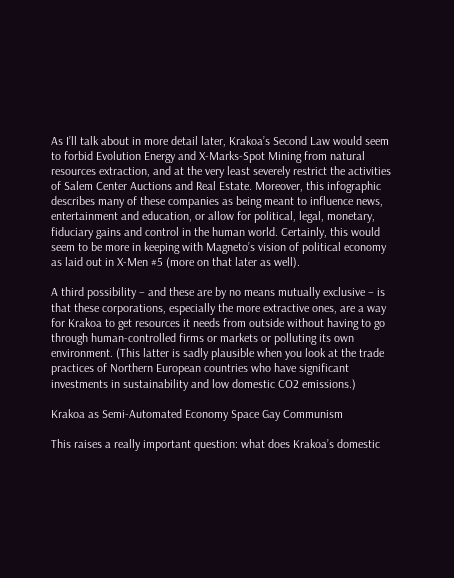As I’ll talk about in more detail later, Krakoa’s Second Law would seem to forbid Evolution Energy and X-Marks-Spot Mining from natural resources extraction, and at the very least severely restrict the activities of Salem Center Auctions and Real Estate. Moreover, this infographic describes many of these companies as being meant to influence news, entertainment and education, or allow for political, legal, monetary, fiduciary gains and control in the human world. Certainly, this would seem to be more in keeping with Magneto’s vision of political economy as laid out in X-Men #5 (more on that later as well).

A third possibility – and these are by no means mutually exclusive – is that these corporations, especially the more extractive ones, are a way for Krakoa to get resources it needs from outside without having to go through human-controlled firms or markets or polluting its own environment. (This latter is sadly plausible when you look at the trade practices of Northern European countries who have significant investments in sustainability and low domestic CO2 emissions.)

Krakoa as Semi-Automated Economy Space Gay Communism

This raises a really important question: what does Krakoa’s domestic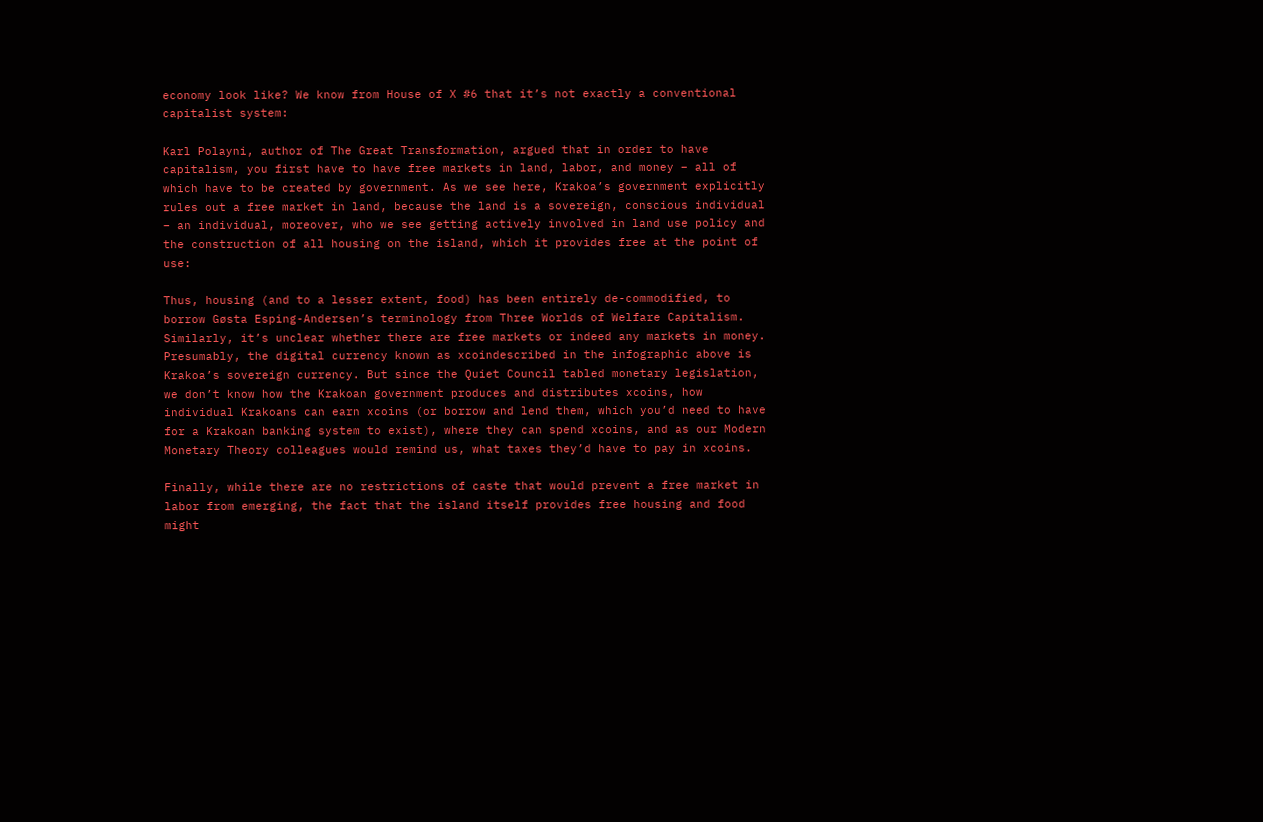economy look like? We know from House of X #6 that it’s not exactly a conventional capitalist system:

Karl Polayni, author of The Great Transformation, argued that in order to have capitalism, you first have to have free markets in land, labor, and money – all of which have to be created by government. As we see here, Krakoa’s government explicitly rules out a free market in land, because the land is a sovereign, conscious individual – an individual, moreover, who we see getting actively involved in land use policy and the construction of all housing on the island, which it provides free at the point of use:

Thus, housing (and to a lesser extent, food) has been entirely de-commodified, to borrow Gøsta Esping-Andersen’s terminology from Three Worlds of Welfare Capitalism. Similarly, it’s unclear whether there are free markets or indeed any markets in money. Presumably, the digital currency known as xcoindescribed in the infographic above is Krakoa’s sovereign currency. But since the Quiet Council tabled monetary legislation, we don’t know how the Krakoan government produces and distributes xcoins, how individual Krakoans can earn xcoins (or borrow and lend them, which you’d need to have for a Krakoan banking system to exist), where they can spend xcoins, and as our Modern Monetary Theory colleagues would remind us, what taxes they’d have to pay in xcoins.

Finally, while there are no restrictions of caste that would prevent a free market in labor from emerging, the fact that the island itself provides free housing and food might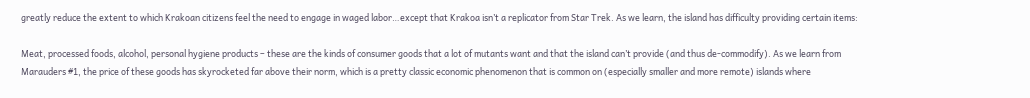greatly reduce the extent to which Krakoan citizens feel the need to engage in waged labor…except that Krakoa isn’t a replicator from Star Trek. As we learn, the island has difficulty providing certain items:

Meat, processed foods, alcohol, personal hygiene products – these are the kinds of consumer goods that a lot of mutants want and that the island can’t provide (and thus de-commodify). As we learn from Marauders #1, the price of these goods has skyrocketed far above their norm, which is a pretty classic economic phenomenon that is common on (especially smaller and more remote) islands where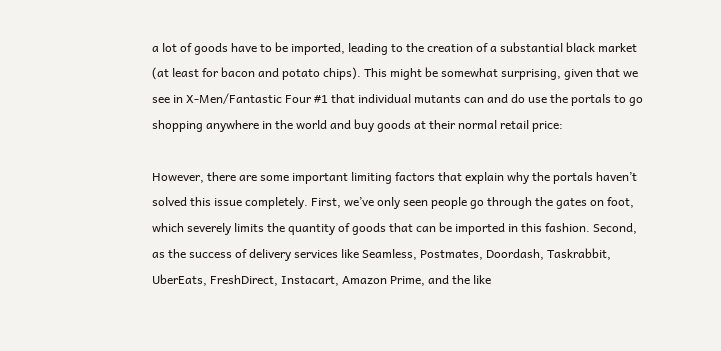a lot of goods have to be imported, leading to the creation of a substantial black market (at least for bacon and potato chips). This might be somewhat surprising, given that we see in X-Men/Fantastic Four #1 that individual mutants can and do use the portals to go shopping anywhere in the world and buy goods at their normal retail price:

However, there are some important limiting factors that explain why the portals haven’t solved this issue completely. First, we’ve only seen people go through the gates on foot, which severely limits the quantity of goods that can be imported in this fashion. Second, as the success of delivery services like Seamless, Postmates, Doordash, Taskrabbit, UberEats, FreshDirect, Instacart, Amazon Prime, and the like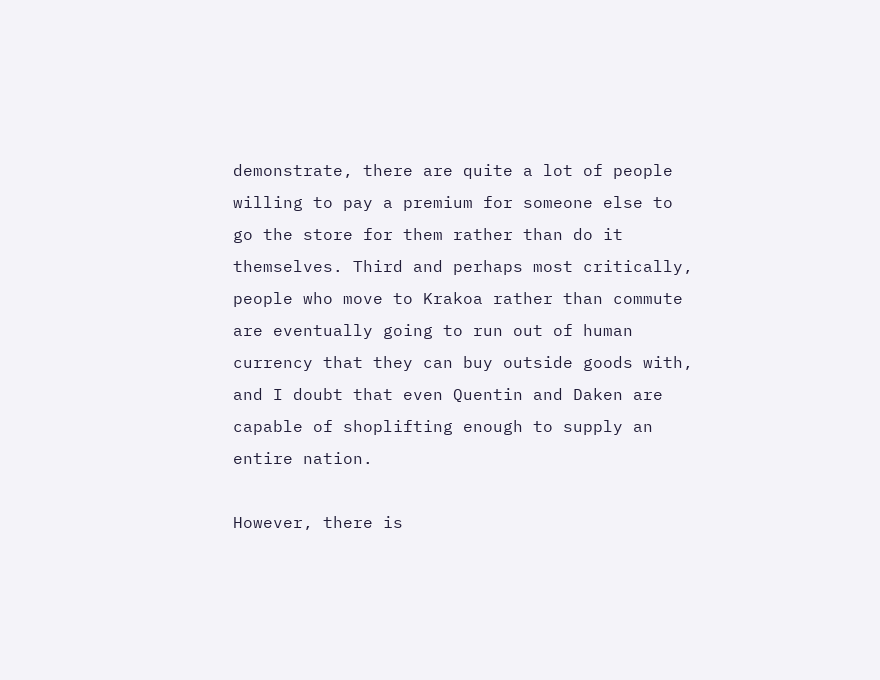demonstrate, there are quite a lot of people willing to pay a premium for someone else to go the store for them rather than do it themselves. Third and perhaps most critically, people who move to Krakoa rather than commute are eventually going to run out of human currency that they can buy outside goods with, and I doubt that even Quentin and Daken are capable of shoplifting enough to supply an entire nation.

However, there is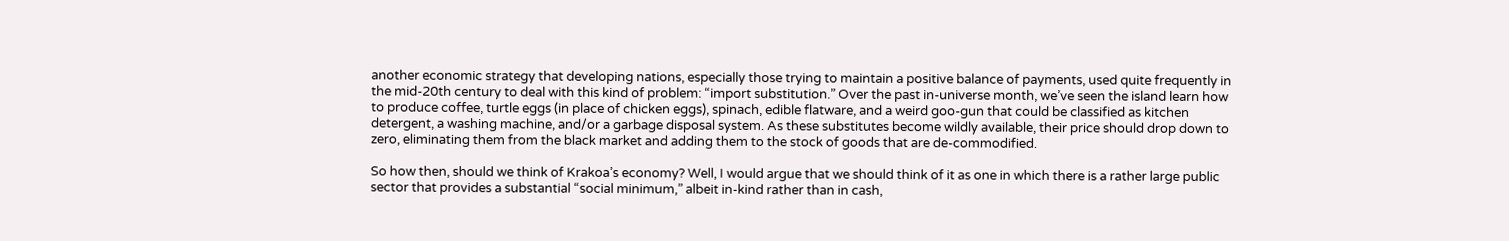another economic strategy that developing nations, especially those trying to maintain a positive balance of payments, used quite frequently in the mid-20th century to deal with this kind of problem: “import substitution.” Over the past in-universe month, we’ve seen the island learn how to produce coffee, turtle eggs (in place of chicken eggs), spinach, edible flatware, and a weird goo-gun that could be classified as kitchen detergent, a washing machine, and/or a garbage disposal system. As these substitutes become wildly available, their price should drop down to zero, eliminating them from the black market and adding them to the stock of goods that are de-commodified.

So how then, should we think of Krakoa’s economy? Well, I would argue that we should think of it as one in which there is a rather large public sector that provides a substantial “social minimum,” albeit in-kind rather than in cash,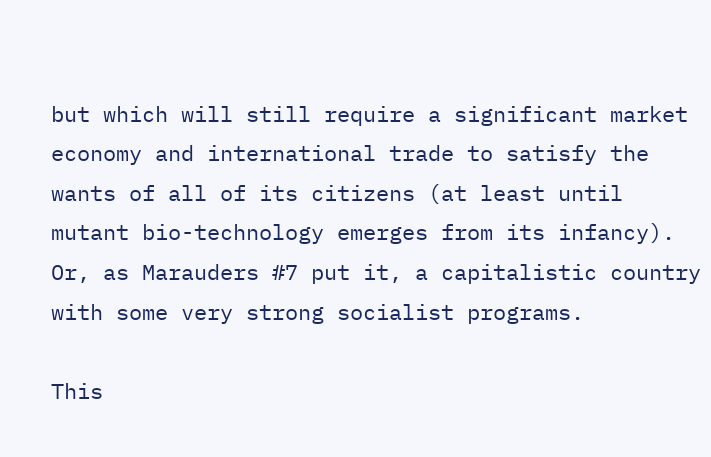but which will still require a significant market economy and international trade to satisfy the wants of all of its citizens (at least until mutant bio-technology emerges from its infancy). Or, as Marauders #7 put it, a capitalistic country with some very strong socialist programs.

This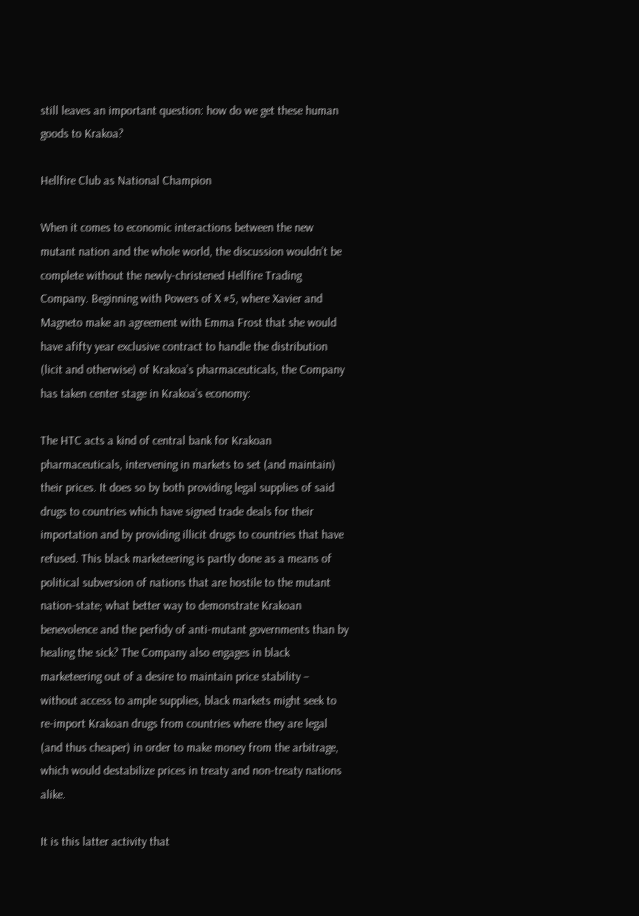still leaves an important question: how do we get these human goods to Krakoa?

Hellfire Club as National Champion

When it comes to economic interactions between the new mutant nation and the whole world, the discussion wouldn’t be complete without the newly-christened Hellfire Trading Company. Beginning with Powers of X #5, where Xavier and Magneto make an agreement with Emma Frost that she would have afifty year exclusive contract to handle the distribution (licit and otherwise) of Krakoa’s pharmaceuticals, the Company has taken center stage in Krakoa’s economy:

The HTC acts a kind of central bank for Krakoan pharmaceuticals, intervening in markets to set (and maintain) their prices. It does so by both providing legal supplies of said drugs to countries which have signed trade deals for their importation and by providing illicit drugs to countries that have refused. This black marketeering is partly done as a means of political subversion of nations that are hostile to the mutant nation-state; what better way to demonstrate Krakoan benevolence and the perfidy of anti-mutant governments than by healing the sick? The Company also engages in black marketeering out of a desire to maintain price stability – without access to ample supplies, black markets might seek to re-import Krakoan drugs from countries where they are legal (and thus cheaper) in order to make money from the arbitrage, which would destabilize prices in treaty and non-treaty nations alike.

It is this latter activity that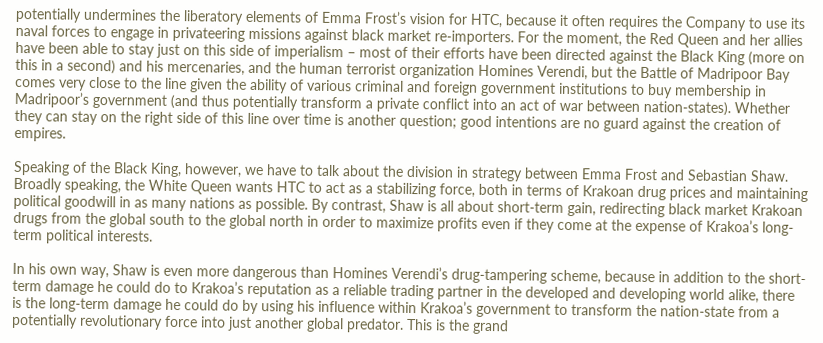potentially undermines the liberatory elements of Emma Frost’s vision for HTC, because it often requires the Company to use its naval forces to engage in privateering missions against black market re-importers. For the moment, the Red Queen and her allies have been able to stay just on this side of imperialism – most of their efforts have been directed against the Black King (more on this in a second) and his mercenaries, and the human terrorist organization Homines Verendi, but the Battle of Madripoor Bay comes very close to the line given the ability of various criminal and foreign government institutions to buy membership in Madripoor’s government (and thus potentially transform a private conflict into an act of war between nation-states). Whether they can stay on the right side of this line over time is another question; good intentions are no guard against the creation of empires.

Speaking of the Black King, however, we have to talk about the division in strategy between Emma Frost and Sebastian Shaw. Broadly speaking, the White Queen wants HTC to act as a stabilizing force, both in terms of Krakoan drug prices and maintaining political goodwill in as many nations as possible. By contrast, Shaw is all about short-term gain, redirecting black market Krakoan drugs from the global south to the global north in order to maximize profits even if they come at the expense of Krakoa’s long-term political interests.

In his own way, Shaw is even more dangerous than Homines Verendi’s drug-tampering scheme, because in addition to the short-term damage he could do to Krakoa’s reputation as a reliable trading partner in the developed and developing world alike, there is the long-term damage he could do by using his influence within Krakoa’s government to transform the nation-state from a potentially revolutionary force into just another global predator. This is the grand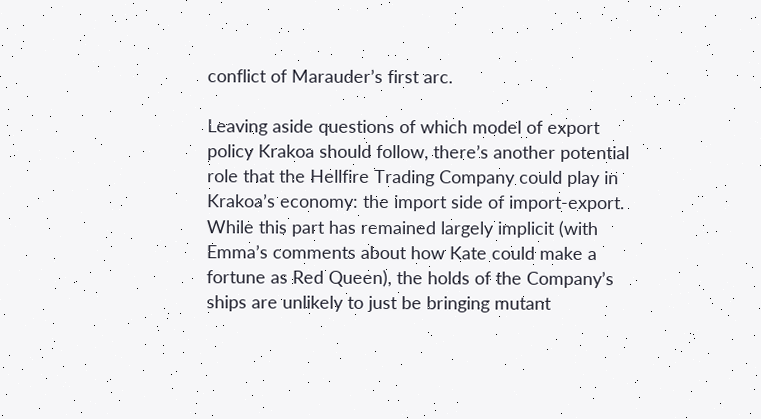conflict of Marauder’s first arc.

Leaving aside questions of which model of export policy Krakoa should follow, there’s another potential role that the Hellfire Trading Company could play in Krakoa’s economy: the import side of import-export. While this part has remained largely implicit (with Emma’s comments about how Kate could make a fortune as Red Queen), the holds of the Company’s ships are unlikely to just be bringing mutant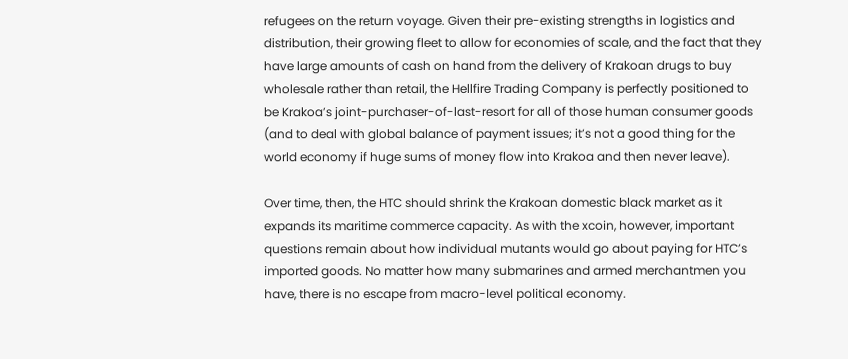refugees on the return voyage. Given their pre-existing strengths in logistics and distribution, their growing fleet to allow for economies of scale, and the fact that they have large amounts of cash on hand from the delivery of Krakoan drugs to buy wholesale rather than retail, the Hellfire Trading Company is perfectly positioned to be Krakoa’s joint-purchaser-of-last-resort for all of those human consumer goods (and to deal with global balance of payment issues; it’s not a good thing for the world economy if huge sums of money flow into Krakoa and then never leave).

Over time, then, the HTC should shrink the Krakoan domestic black market as it expands its maritime commerce capacity. As with the xcoin, however, important questions remain about how individual mutants would go about paying for HTC’s imported goods. No matter how many submarines and armed merchantmen you have, there is no escape from macro-level political economy.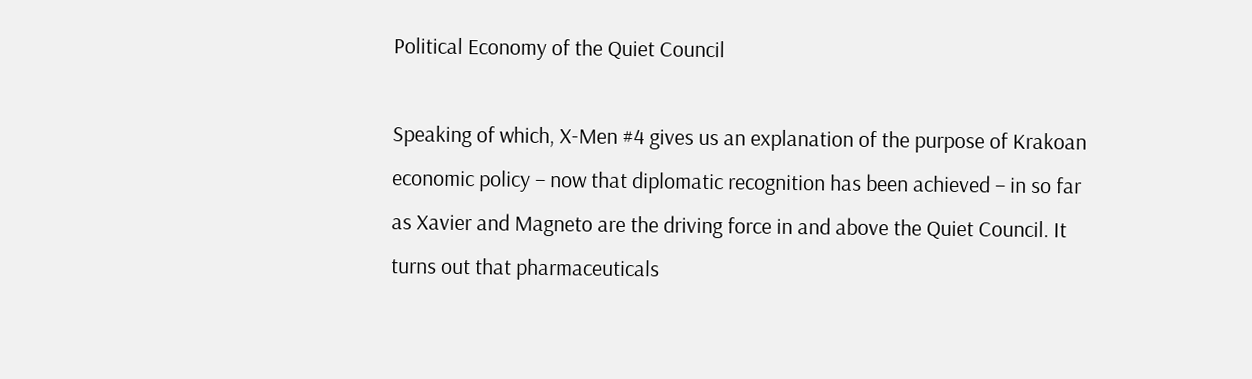Political Economy of the Quiet Council

Speaking of which, X-Men #4 gives us an explanation of the purpose of Krakoan economic policy – now that diplomatic recognition has been achieved – in so far as Xavier and Magneto are the driving force in and above the Quiet Council. It turns out that pharmaceuticals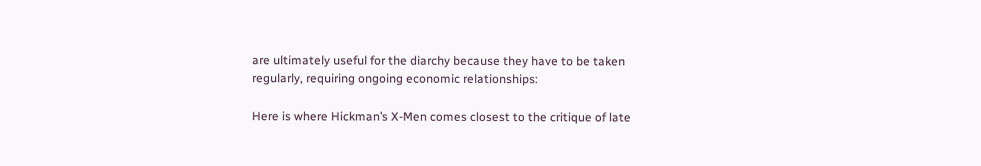are ultimately useful for the diarchy because they have to be taken regularly, requiring ongoing economic relationships:

Here is where Hickman’s X-Men comes closest to the critique of late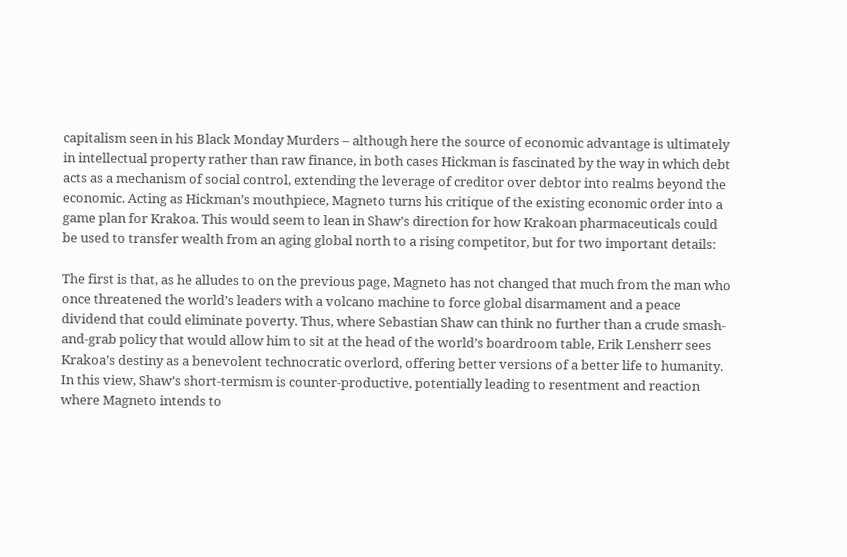capitalism seen in his Black Monday Murders – although here the source of economic advantage is ultimately in intellectual property rather than raw finance, in both cases Hickman is fascinated by the way in which debt acts as a mechanism of social control, extending the leverage of creditor over debtor into realms beyond the economic. Acting as Hickman’s mouthpiece, Magneto turns his critique of the existing economic order into a game plan for Krakoa. This would seem to lean in Shaw’s direction for how Krakoan pharmaceuticals could be used to transfer wealth from an aging global north to a rising competitor, but for two important details:

The first is that, as he alludes to on the previous page, Magneto has not changed that much from the man who once threatened the world’s leaders with a volcano machine to force global disarmament and a peace dividend that could eliminate poverty. Thus, where Sebastian Shaw can think no further than a crude smash-and-grab policy that would allow him to sit at the head of the world’s boardroom table, Erik Lensherr sees Krakoa’s destiny as a benevolent technocratic overlord, offering better versions of a better life to humanity. In this view, Shaw’s short-termism is counter-productive, potentially leading to resentment and reaction where Magneto intends to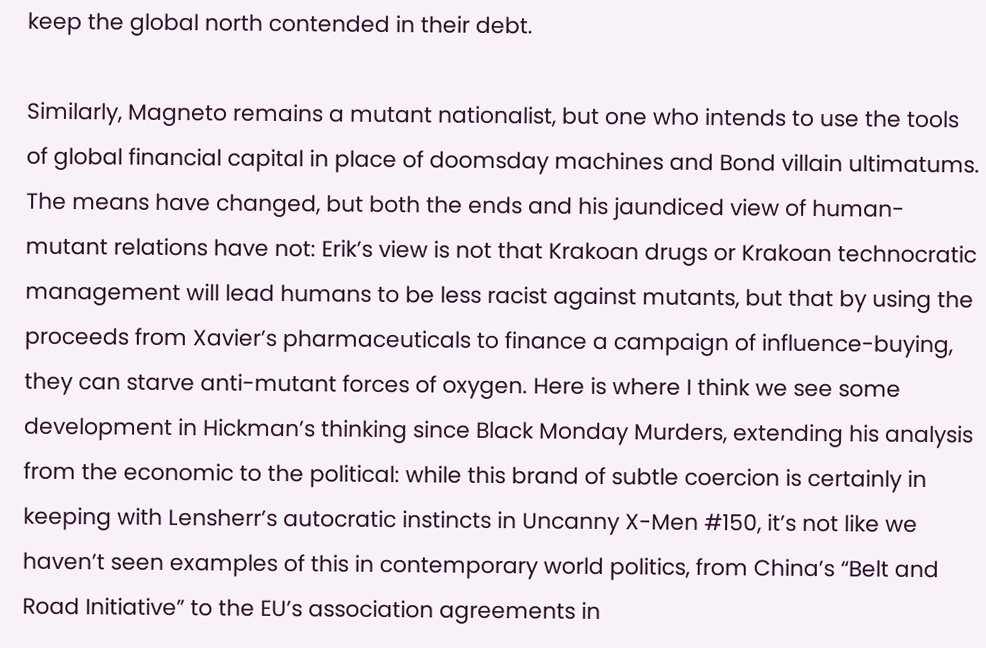keep the global north contended in their debt.

Similarly, Magneto remains a mutant nationalist, but one who intends to use the tools of global financial capital in place of doomsday machines and Bond villain ultimatums. The means have changed, but both the ends and his jaundiced view of human-mutant relations have not: Erik’s view is not that Krakoan drugs or Krakoan technocratic management will lead humans to be less racist against mutants, but that by using the proceeds from Xavier’s pharmaceuticals to finance a campaign of influence-buying, they can starve anti-mutant forces of oxygen. Here is where I think we see some development in Hickman’s thinking since Black Monday Murders, extending his analysis from the economic to the political: while this brand of subtle coercion is certainly in keeping with Lensherr’s autocratic instincts in Uncanny X-Men #150, it’s not like we haven’t seen examples of this in contemporary world politics, from China’s “Belt and Road Initiative” to the EU’s association agreements in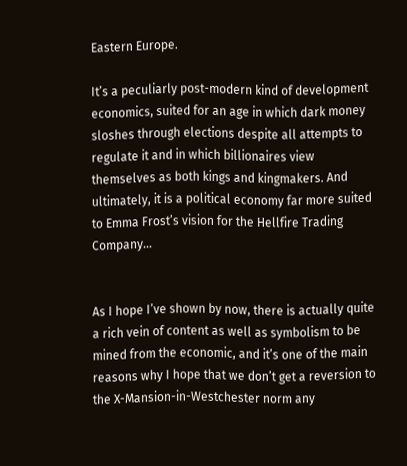Eastern Europe.

It’s a peculiarly post-modern kind of development economics, suited for an age in which dark money sloshes through elections despite all attempts to regulate it and in which billionaires view themselves as both kings and kingmakers. And ultimately, it is a political economy far more suited to Emma Frost’s vision for the Hellfire Trading Company…


As I hope I’ve shown by now, there is actually quite a rich vein of content as well as symbolism to be mined from the economic, and it’s one of the main reasons why I hope that we don’t get a reversion to the X-Mansion-in-Westchester norm any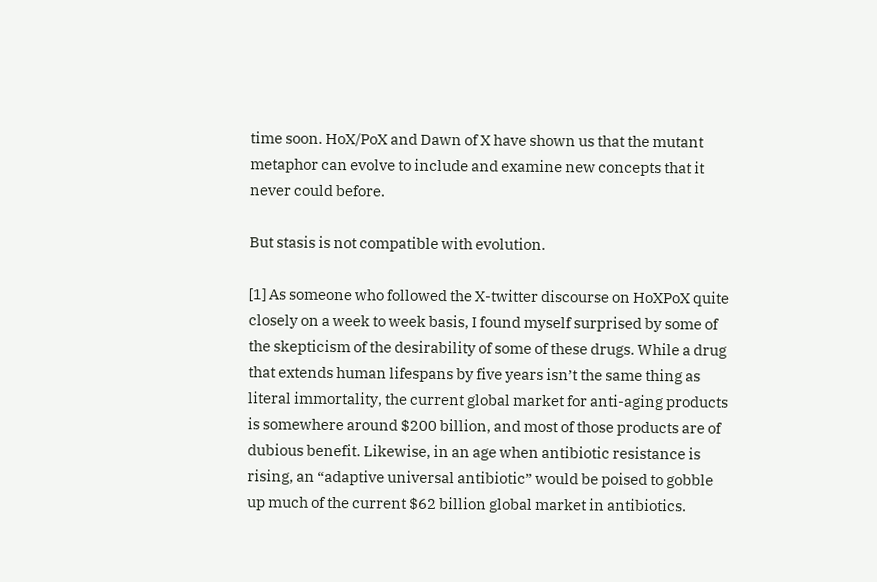time soon. HoX/PoX and Dawn of X have shown us that the mutant metaphor can evolve to include and examine new concepts that it never could before.

But stasis is not compatible with evolution.

[1] As someone who followed the X-twitter discourse on HoXPoX quite closely on a week to week basis, I found myself surprised by some of the skepticism of the desirability of some of these drugs. While a drug that extends human lifespans by five years isn’t the same thing as literal immortality, the current global market for anti-aging products is somewhere around $200 billion, and most of those products are of dubious benefit. Likewise, in an age when antibiotic resistance is rising, an “adaptive universal antibiotic” would be poised to gobble up much of the current $62 billion global market in antibiotics.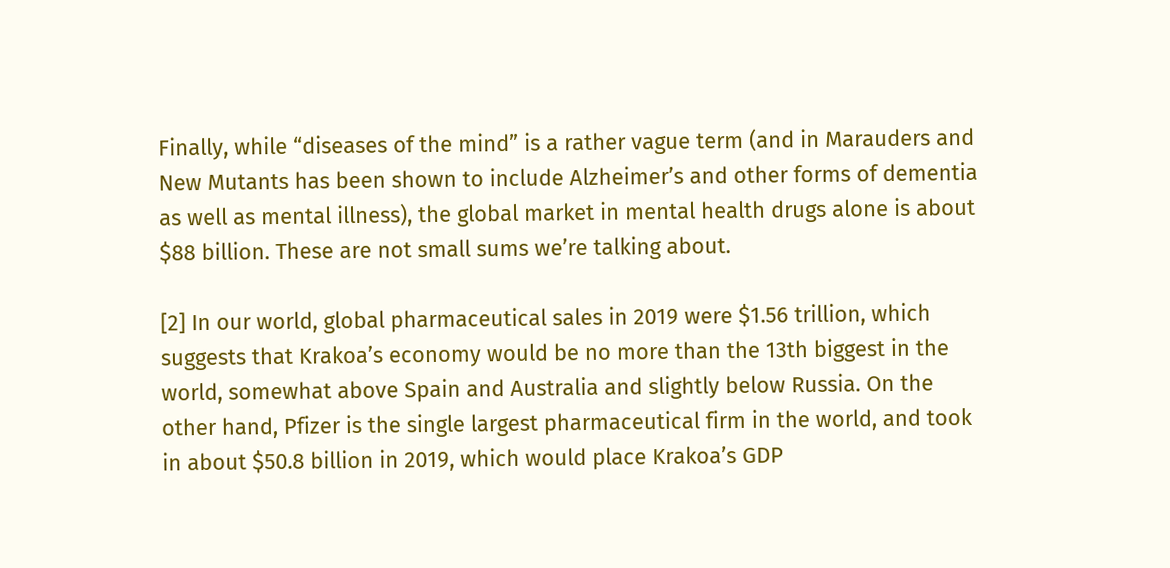Finally, while “diseases of the mind” is a rather vague term (and in Marauders and New Mutants has been shown to include Alzheimer’s and other forms of dementia as well as mental illness), the global market in mental health drugs alone is about $88 billion. These are not small sums we’re talking about.

[2] In our world, global pharmaceutical sales in 2019 were $1.56 trillion, which suggests that Krakoa’s economy would be no more than the 13th biggest in the world, somewhat above Spain and Australia and slightly below Russia. On the other hand, Pfizer is the single largest pharmaceutical firm in the world, and took in about $50.8 billion in 2019, which would place Krakoa’s GDP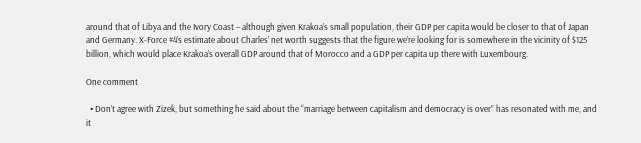around that of Libya and the Ivory Coast – although given Krakoa’s small population, their GDP per capita would be closer to that of Japan and Germany. X-Force #4’s estimate about Charles’ net worth suggests that the figure we’re looking for is somewhere in the vicinity of $125 billion, which would place Krakoa’s overall GDP around that of Morocco and a GDP per capita up there with Luxembourg.

One comment

  • Don’t agree with Zizek, but something he said about the “marriage between capitalism and democracy is over” has resonated with me, and it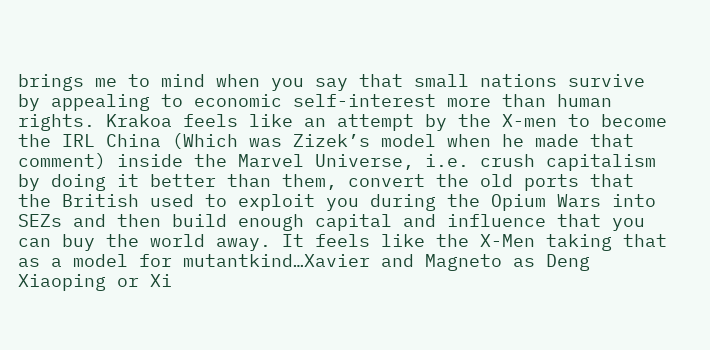brings me to mind when you say that small nations survive by appealing to economic self-interest more than human rights. Krakoa feels like an attempt by the X-men to become the IRL China (Which was Zizek’s model when he made that comment) inside the Marvel Universe, i.e. crush capitalism by doing it better than them, convert the old ports that the British used to exploit you during the Opium Wars into SEZs and then build enough capital and influence that you can buy the world away. It feels like the X-Men taking that as a model for mutantkind…Xavier and Magneto as Deng Xiaoping or Xi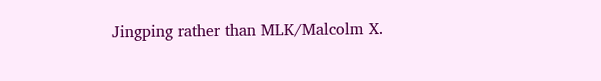Jingping rather than MLK/Malcolm X.